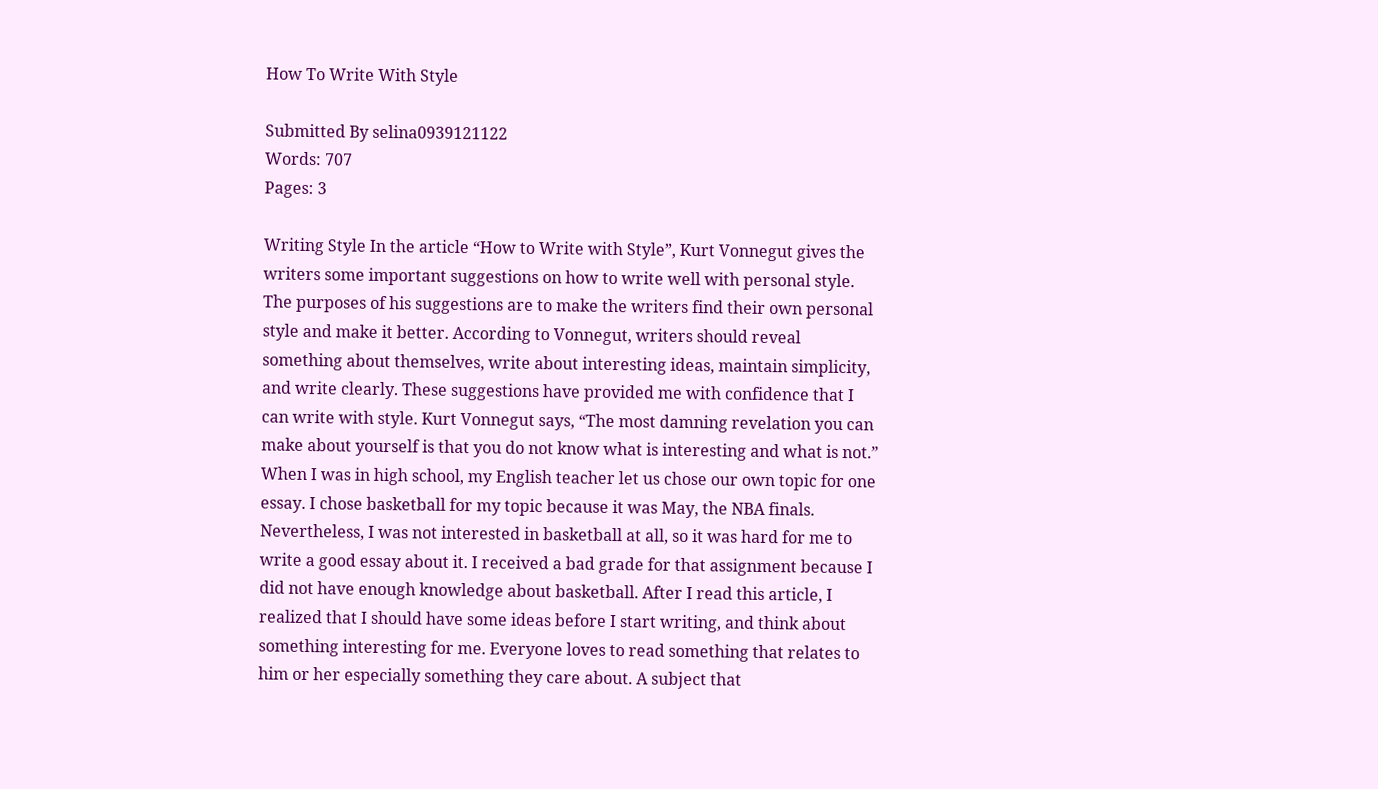How To Write With Style

Submitted By selina0939121122
Words: 707
Pages: 3

Writing Style In the article “How to Write with Style”, Kurt Vonnegut gives the writers some important suggestions on how to write well with personal style. The purposes of his suggestions are to make the writers find their own personal style and make it better. According to Vonnegut, writers should reveal something about themselves, write about interesting ideas, maintain simplicity, and write clearly. These suggestions have provided me with confidence that I can write with style. Kurt Vonnegut says, “The most damning revelation you can make about yourself is that you do not know what is interesting and what is not.” When I was in high school, my English teacher let us chose our own topic for one essay. I chose basketball for my topic because it was May, the NBA finals. Nevertheless, I was not interested in basketball at all, so it was hard for me to write a good essay about it. I received a bad grade for that assignment because I did not have enough knowledge about basketball. After I read this article, I realized that I should have some ideas before I start writing, and think about something interesting for me. Everyone loves to read something that relates to him or her especially something they care about. A subject that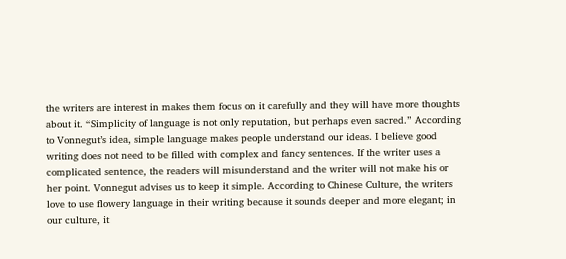the writers are interest in makes them focus on it carefully and they will have more thoughts about it. “Simplicity of language is not only reputation, but perhaps even sacred.” According to Vonnegut’s idea, simple language makes people understand our ideas. I believe good writing does not need to be filled with complex and fancy sentences. If the writer uses a complicated sentence, the readers will misunderstand and the writer will not make his or her point. Vonnegut advises us to keep it simple. According to Chinese Culture, the writers love to use flowery language in their writing because it sounds deeper and more elegant; in our culture, it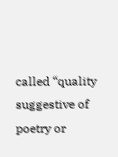called “quality suggestive of poetry or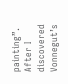painting”. After I discovered Vonnegut’s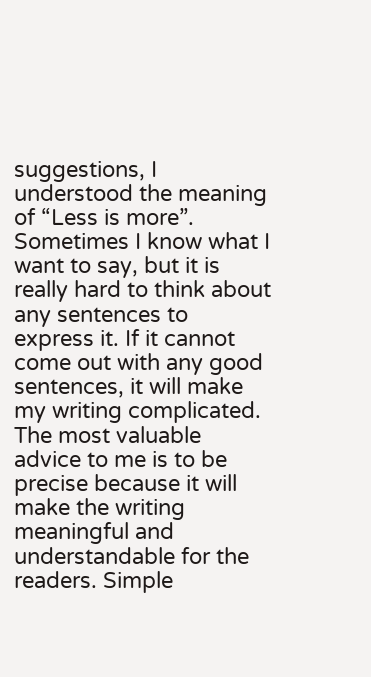suggestions, I understood the meaning of “Less is more”. Sometimes I know what I want to say, but it is really hard to think about any sentences to express it. If it cannot come out with any good sentences, it will make my writing complicated. The most valuable advice to me is to be precise because it will make the writing meaningful and understandable for the readers. Simple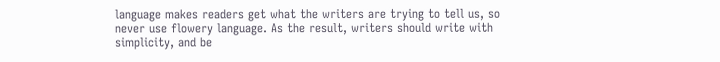language makes readers get what the writers are trying to tell us, so never use flowery language. As the result, writers should write with simplicity, and be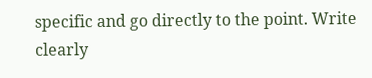specific and go directly to the point. Write clearly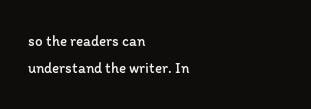so the readers can understand the writer. In